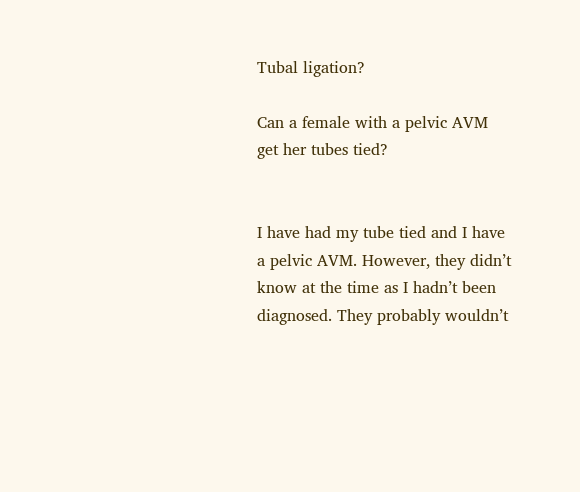Tubal ligation?

Can a female with a pelvic AVM get her tubes tied?


I have had my tube tied and I have a pelvic AVM. However, they didn’t know at the time as I hadn’t been diagnosed. They probably wouldn’t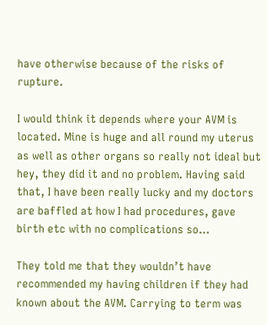have otherwise because of the risks of rupture.

I would think it depends where your AVM is located. Mine is huge and all round my uterus as well as other organs so really not ideal but hey, they did it and no problem. Having said that, I have been really lucky and my doctors are baffled at how I had procedures, gave birth etc with no complications so…

They told me that they wouldn’t have recommended my having children if they had known about the AVM. Carrying to term was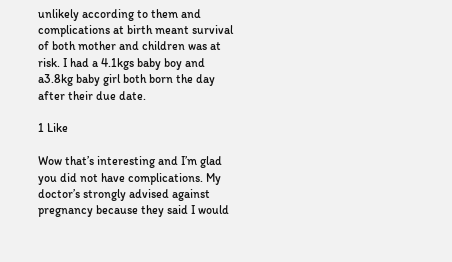unlikely according to them and complications at birth meant survival of both mother and children was at risk. I had a 4.1kgs baby boy and a3.8kg baby girl both born the day after their due date.

1 Like

Wow that’s interesting and I’m glad you did not have complications. My doctor’s strongly advised against pregnancy because they said I would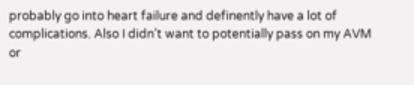probably go into heart failure and definently have a lot of complications. Also I didn’t want to potentially pass on my AVM or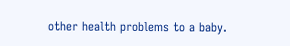other health problems to a baby.